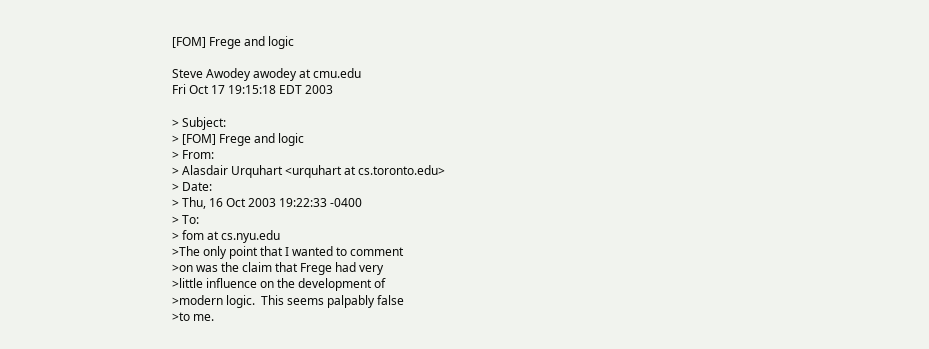[FOM] Frege and logic

Steve Awodey awodey at cmu.edu
Fri Oct 17 19:15:18 EDT 2003

> Subject:
> [FOM] Frege and logic
> From:
> Alasdair Urquhart <urquhart at cs.toronto.edu>
> Date:
> Thu, 16 Oct 2003 19:22:33 -0400
> To:
> fom at cs.nyu.edu
>The only point that I wanted to comment
>on was the claim that Frege had very
>little influence on the development of
>modern logic.  This seems palpably false
>to me.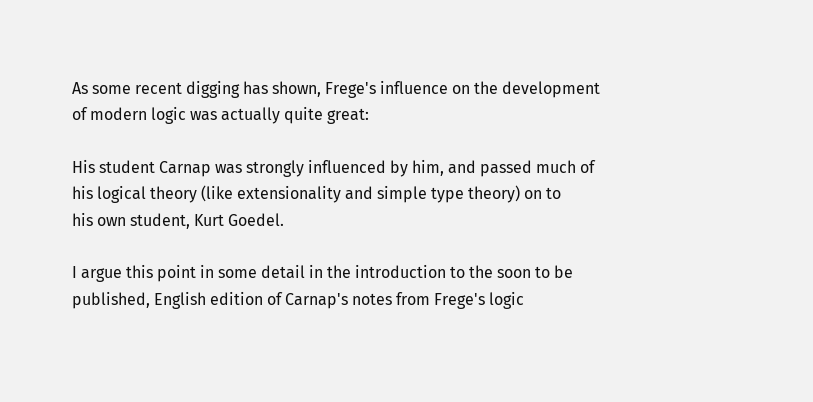As some recent digging has shown, Frege's influence on the development
of modern logic was actually quite great:

His student Carnap was strongly influenced by him, and passed much of
his logical theory (like extensionality and simple type theory) on to
his own student, Kurt Goedel.

I argue this point in some detail in the introduction to the soon to be
published, English edition of Carnap's notes from Frege's logic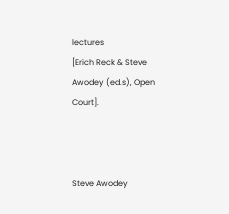lectures
[Erich Reck & Steve Awodey (ed.s), Open Court].



Steve Awodey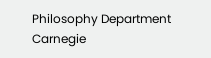Philosophy Department
Carnegie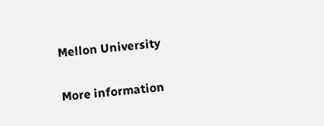Mellon University

More information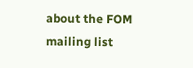about the FOM mailing list